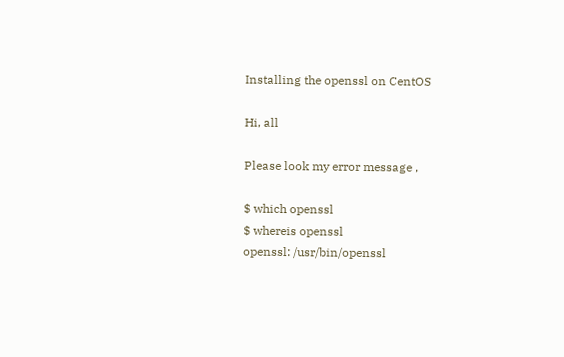Installing the openssl on CentOS

Hi, all

Please look my error message ,

$ which openssl
$ whereis openssl
openssl: /usr/bin/openssl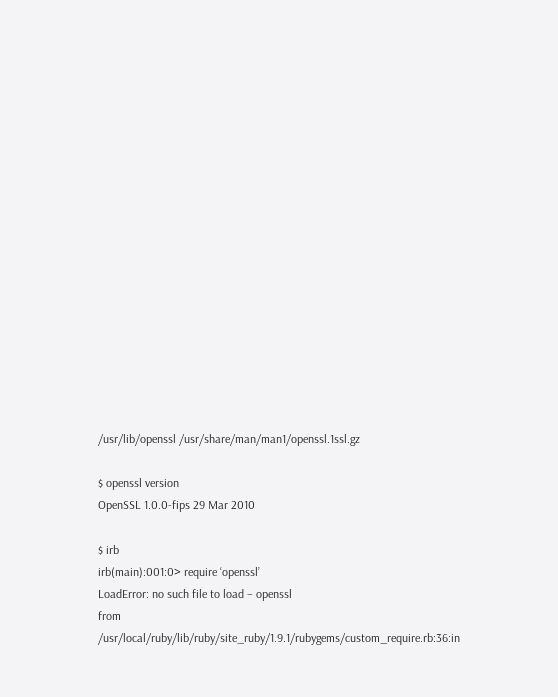/usr/lib/openssl /usr/share/man/man1/openssl.1ssl.gz

$ openssl version
OpenSSL 1.0.0-fips 29 Mar 2010

$ irb
irb(main):001:0> require ‘openssl’
LoadError: no such file to load – openssl
from /usr/local/ruby/lib/ruby/site_ruby/1.9.1/rubygems/custom_require.rb:36:in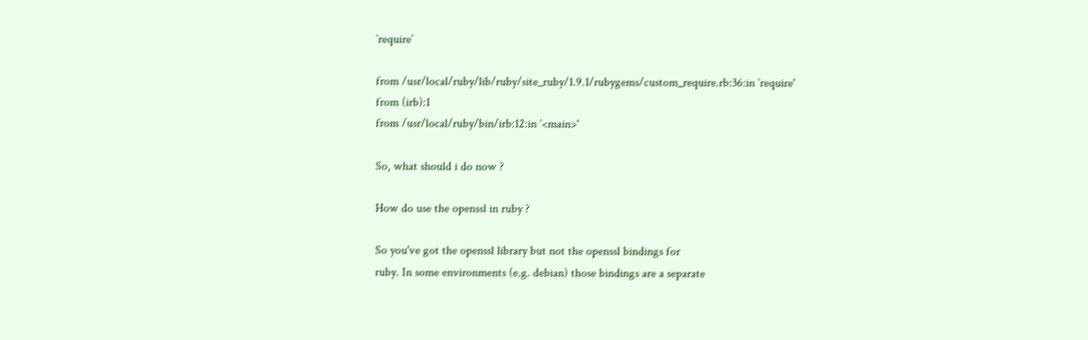`require’

from /usr/local/ruby/lib/ruby/site_ruby/1.9.1/rubygems/custom_require.rb:36:in `require'
from (irb):1
from /usr/local/ruby/bin/irb:12:in `<main>'

So, what should i do now ?

How do use the openssl in ruby ?

So you've got the openssl library but not the openssl bindings for
ruby. In some environments (e.g. debian) those bindings are a separate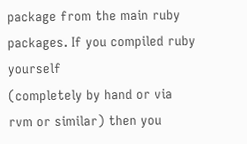package from the main ruby packages. If you compiled ruby yourself
(completely by hand or via rvm or similar) then you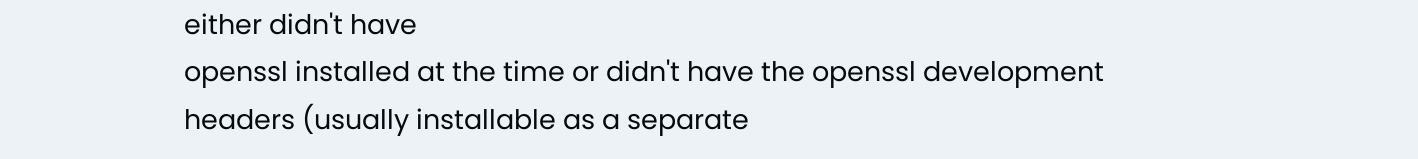either didn't have
openssl installed at the time or didn't have the openssl development
headers (usually installable as a separate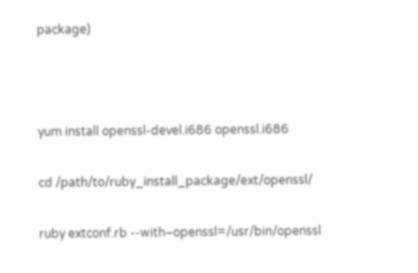package)



yum install openssl-devel.i686 openssl.i686

cd /path/to/ruby_install_package/ext/openssl/

ruby extconf.rb --with–openssl=/usr/bin/openssl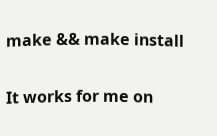make && make install

It works for me on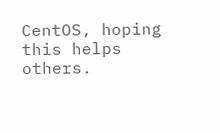CentOS, hoping this helps others.